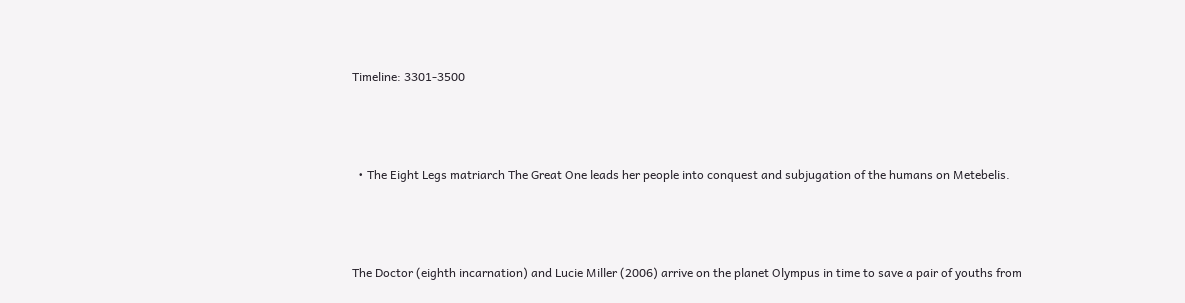Timeline: 3301-3500



  • The Eight Legs matriarch The Great One leads her people into conquest and subjugation of the humans on Metebelis.



The Doctor (eighth incarnation) and Lucie Miller (2006) arrive on the planet Olympus in time to save a pair of youths from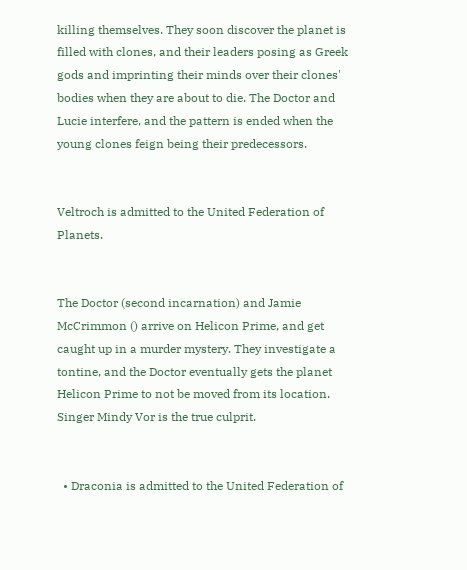killing themselves. They soon discover the planet is filled with clones, and their leaders posing as Greek gods and imprinting their minds over their clones' bodies when they are about to die. The Doctor and Lucie interfere, and the pattern is ended when the young clones feign being their predecessors.


Veltroch is admitted to the United Federation of Planets.


The Doctor (second incarnation) and Jamie McCrimmon () arrive on Helicon Prime, and get caught up in a murder mystery. They investigate a tontine, and the Doctor eventually gets the planet Helicon Prime to not be moved from its location. Singer Mindy Vor is the true culprit.


  • Draconia is admitted to the United Federation of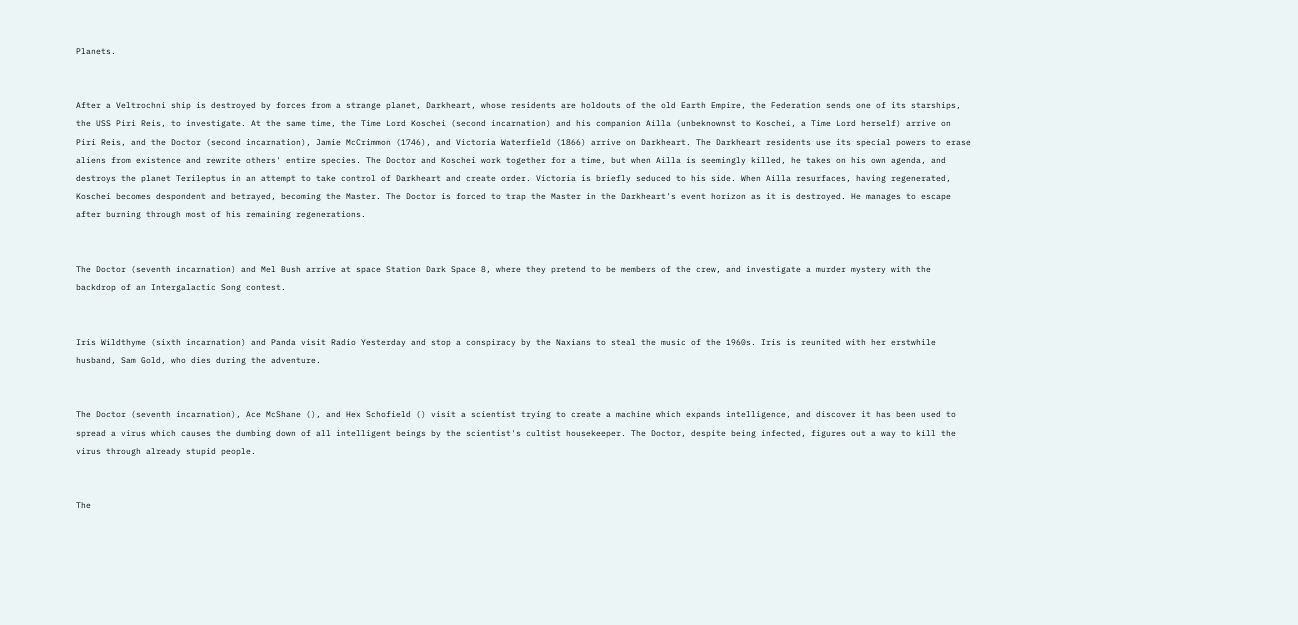Planets.


After a Veltrochni ship is destroyed by forces from a strange planet, Darkheart, whose residents are holdouts of the old Earth Empire, the Federation sends one of its starships, the USS Piri Reis, to investigate. At the same time, the Time Lord Koschei (second incarnation) and his companion Ailla (unbeknownst to Koschei, a Time Lord herself) arrive on Piri Reis, and the Doctor (second incarnation), Jamie McCrimmon (1746), and Victoria Waterfield (1866) arrive on Darkheart. The Darkheart residents use its special powers to erase aliens from existence and rewrite others' entire species. The Doctor and Koschei work together for a time, but when Ailla is seemingly killed, he takes on his own agenda, and destroys the planet Terileptus in an attempt to take control of Darkheart and create order. Victoria is briefly seduced to his side. When Ailla resurfaces, having regenerated, Koschei becomes despondent and betrayed, becoming the Master. The Doctor is forced to trap the Master in the Darkheart's event horizon as it is destroyed. He manages to escape after burning through most of his remaining regenerations.


The Doctor (seventh incarnation) and Mel Bush arrive at space Station Dark Space 8, where they pretend to be members of the crew, and investigate a murder mystery with the backdrop of an Intergalactic Song contest.


Iris Wildthyme (sixth incarnation) and Panda visit Radio Yesterday and stop a conspiracy by the Naxians to steal the music of the 1960s. Iris is reunited with her erstwhile husband, Sam Gold, who dies during the adventure.


The Doctor (seventh incarnation), Ace McShane (), and Hex Schofield () visit a scientist trying to create a machine which expands intelligence, and discover it has been used to spread a virus which causes the dumbing down of all intelligent beings by the scientist's cultist housekeeper. The Doctor, despite being infected, figures out a way to kill the virus through already stupid people.


The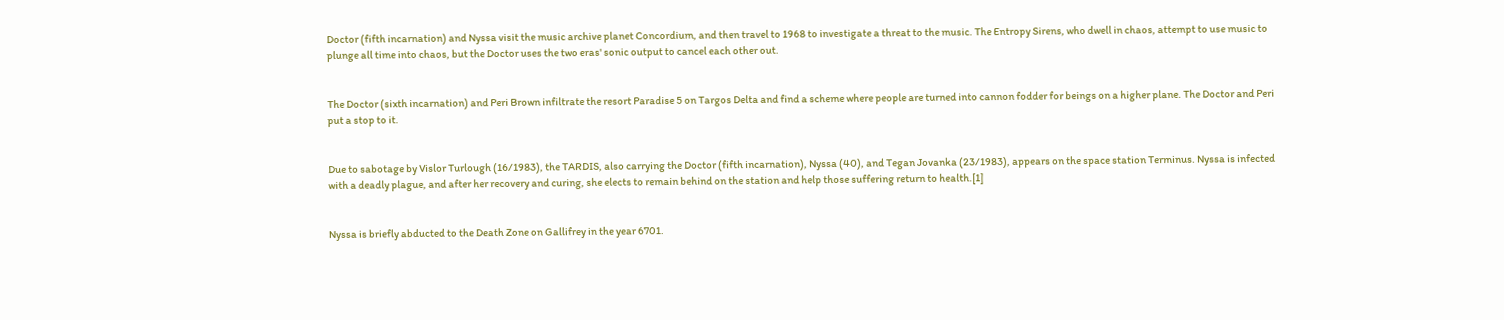Doctor (fifth incarnation) and Nyssa visit the music archive planet Concordium, and then travel to 1968 to investigate a threat to the music. The Entropy Sirens, who dwell in chaos, attempt to use music to plunge all time into chaos, but the Doctor uses the two eras' sonic output to cancel each other out.


The Doctor (sixth incarnation) and Peri Brown infiltrate the resort Paradise 5 on Targos Delta and find a scheme where people are turned into cannon fodder for beings on a higher plane. The Doctor and Peri put a stop to it.


Due to sabotage by Vislor Turlough (16/1983), the TARDIS, also carrying the Doctor (fifth incarnation), Nyssa (40), and Tegan Jovanka (23/1983), appears on the space station Terminus. Nyssa is infected with a deadly plague, and after her recovery and curing, she elects to remain behind on the station and help those suffering return to health.[1]


Nyssa is briefly abducted to the Death Zone on Gallifrey in the year 6701.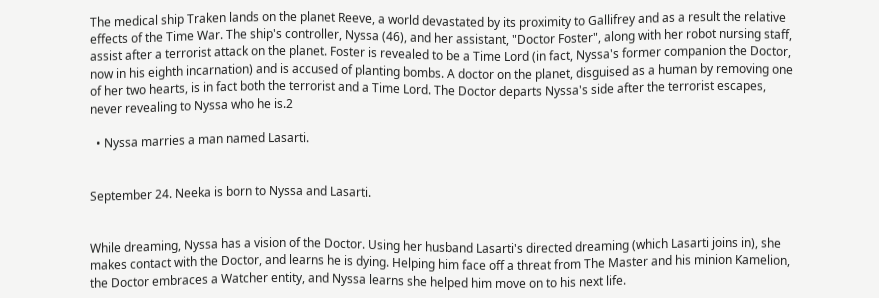The medical ship Traken lands on the planet Reeve, a world devastated by its proximity to Gallifrey and as a result the relative effects of the Time War. The ship's controller, Nyssa (46), and her assistant, "Doctor Foster", along with her robot nursing staff, assist after a terrorist attack on the planet. Foster is revealed to be a Time Lord (in fact, Nyssa's former companion the Doctor, now in his eighth incarnation) and is accused of planting bombs. A doctor on the planet, disguised as a human by removing one of her two hearts, is in fact both the terrorist and a Time Lord. The Doctor departs Nyssa's side after the terrorist escapes, never revealing to Nyssa who he is.2

  • Nyssa marries a man named Lasarti.


September 24. Neeka is born to Nyssa and Lasarti.


While dreaming, Nyssa has a vision of the Doctor. Using her husband Lasarti's directed dreaming (which Lasarti joins in), she makes contact with the Doctor, and learns he is dying. Helping him face off a threat from The Master and his minion Kamelion, the Doctor embraces a Watcher entity, and Nyssa learns she helped him move on to his next life.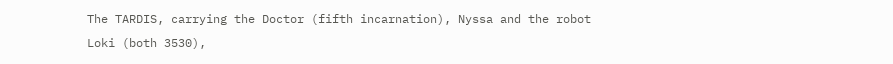The TARDIS, carrying the Doctor (fifth incarnation), Nyssa and the robot Loki (both 3530),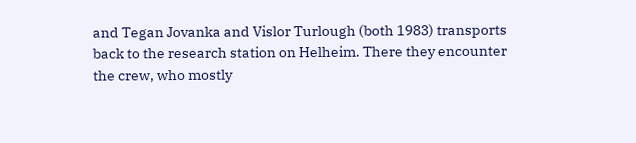and Tegan Jovanka and Vislor Turlough (both 1983) transports back to the research station on Helheim. There they encounter the crew, who mostly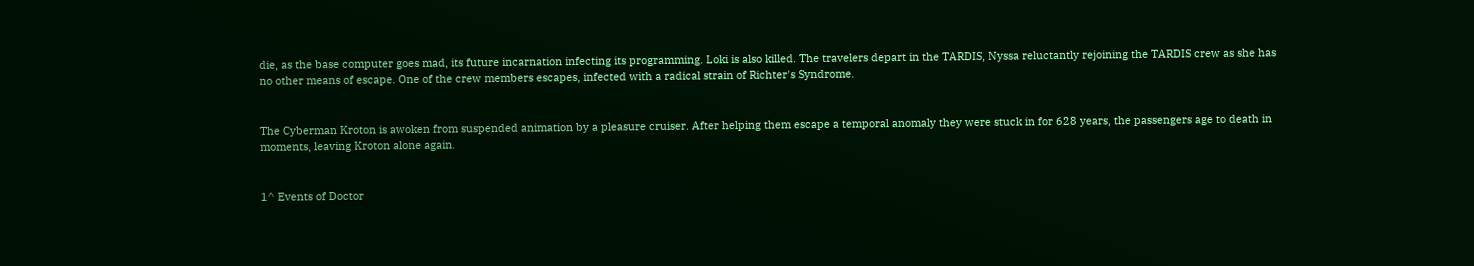die, as the base computer goes mad, its future incarnation infecting its programming. Loki is also killed. The travelers depart in the TARDIS, Nyssa reluctantly rejoining the TARDIS crew as she has no other means of escape. One of the crew members escapes, infected with a radical strain of Richter's Syndrome.


The Cyberman Kroton is awoken from suspended animation by a pleasure cruiser. After helping them escape a temporal anomaly they were stuck in for 628 years, the passengers age to death in moments, leaving Kroton alone again.


1^ Events of Doctor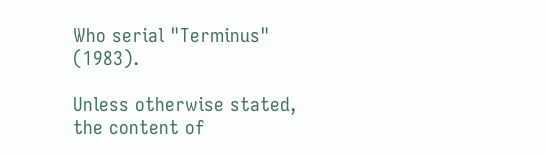Who serial "Terminus" (1983).

Unless otherwise stated, the content of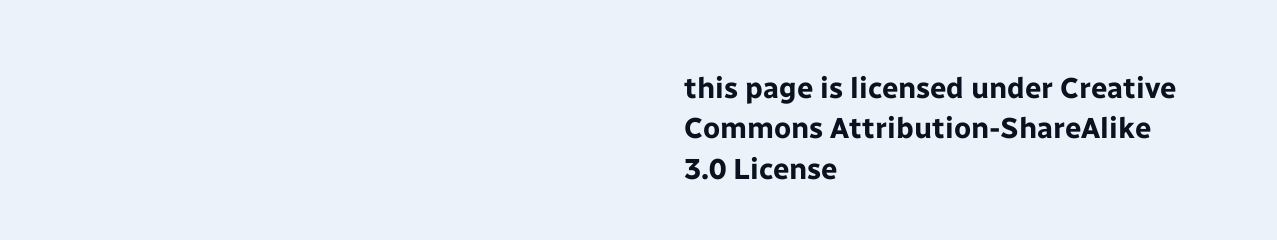this page is licensed under Creative Commons Attribution-ShareAlike 3.0 License